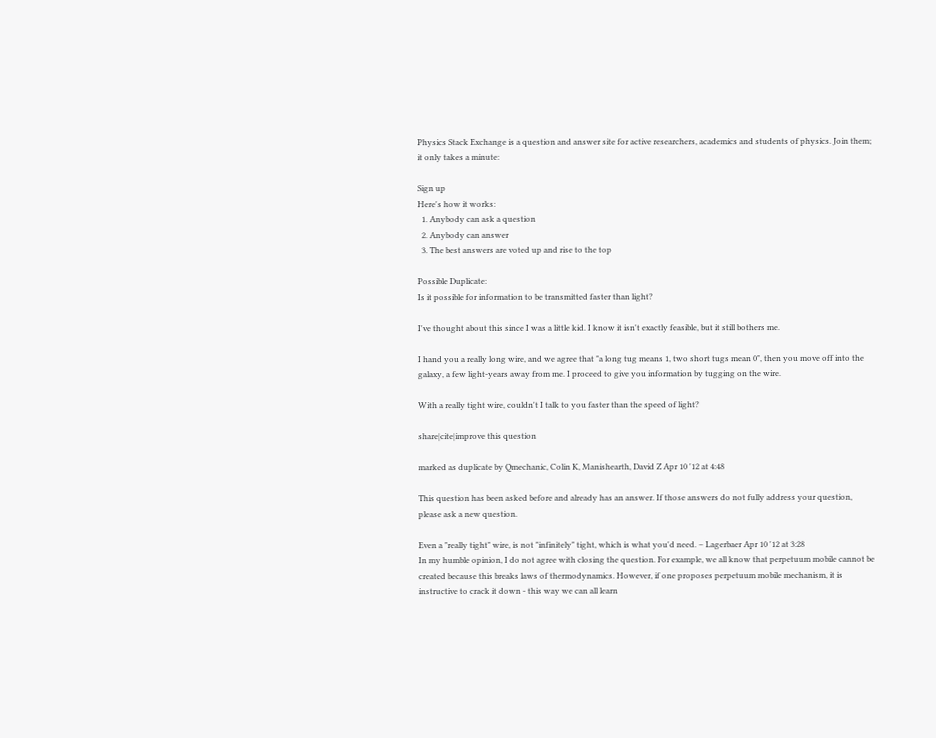Physics Stack Exchange is a question and answer site for active researchers, academics and students of physics. Join them; it only takes a minute:

Sign up
Here's how it works:
  1. Anybody can ask a question
  2. Anybody can answer
  3. The best answers are voted up and rise to the top

Possible Duplicate:
Is it possible for information to be transmitted faster than light?

I've thought about this since I was a little kid. I know it isn't exactly feasible, but it still bothers me.

I hand you a really long wire, and we agree that "a long tug means 1, two short tugs mean 0", then you move off into the galaxy, a few light-years away from me. I proceed to give you information by tugging on the wire.

With a really tight wire, couldn't I talk to you faster than the speed of light?

share|cite|improve this question

marked as duplicate by Qmechanic, Colin K, Manishearth, David Z Apr 10 '12 at 4:48

This question has been asked before and already has an answer. If those answers do not fully address your question, please ask a new question.

Even a "really tight" wire, is not "infinitely" tight, which is what you'd need. – Lagerbaer Apr 10 '12 at 3:28
In my humble opinion, I do not agree with closing the question. For example, we all know that perpetuum mobile cannot be created because this breaks laws of thermodynamics. However, if one proposes perpetuum mobile mechanism, it is instructive to crack it down - this way we can all learn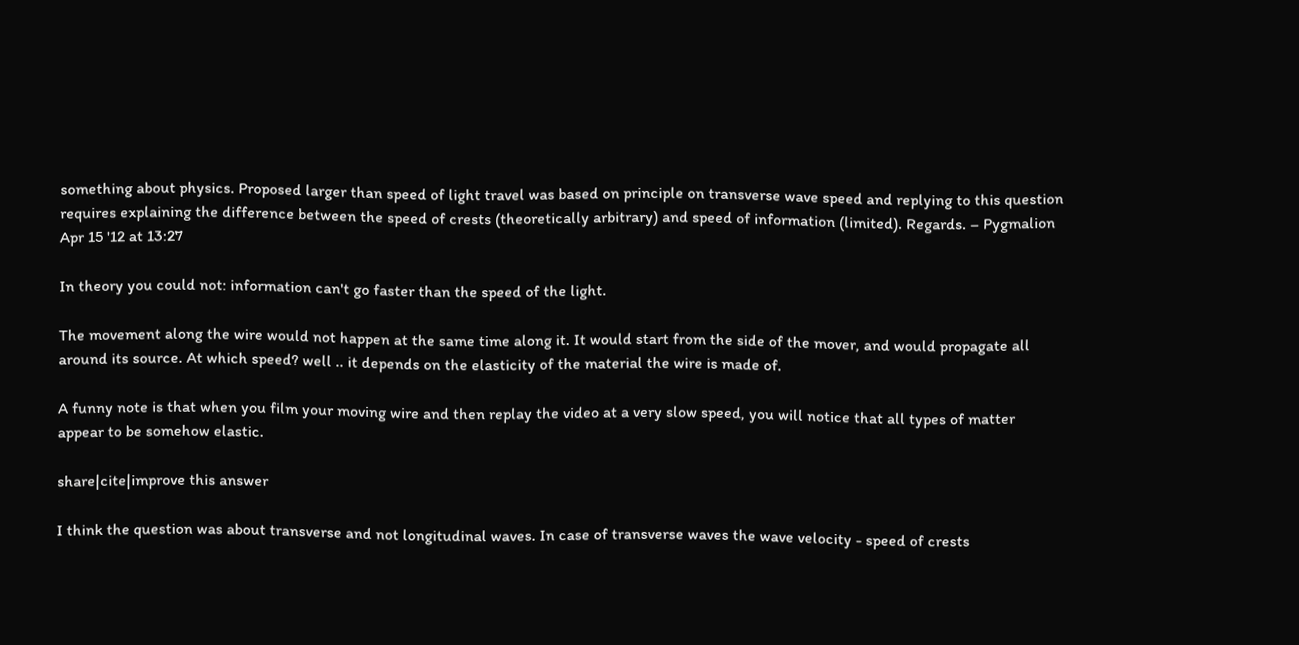something about physics. Proposed larger than speed of light travel was based on principle on transverse wave speed and replying to this question requires explaining the difference between the speed of crests (theoretically arbitrary) and speed of information (limited). Regards. – Pygmalion Apr 15 '12 at 13:27

In theory you could not: information can't go faster than the speed of the light.

The movement along the wire would not happen at the same time along it. It would start from the side of the mover, and would propagate all around its source. At which speed? well .. it depends on the elasticity of the material the wire is made of.

A funny note is that when you film your moving wire and then replay the video at a very slow speed, you will notice that all types of matter appear to be somehow elastic.

share|cite|improve this answer

I think the question was about transverse and not longitudinal waves. In case of transverse waves the wave velocity - speed of crests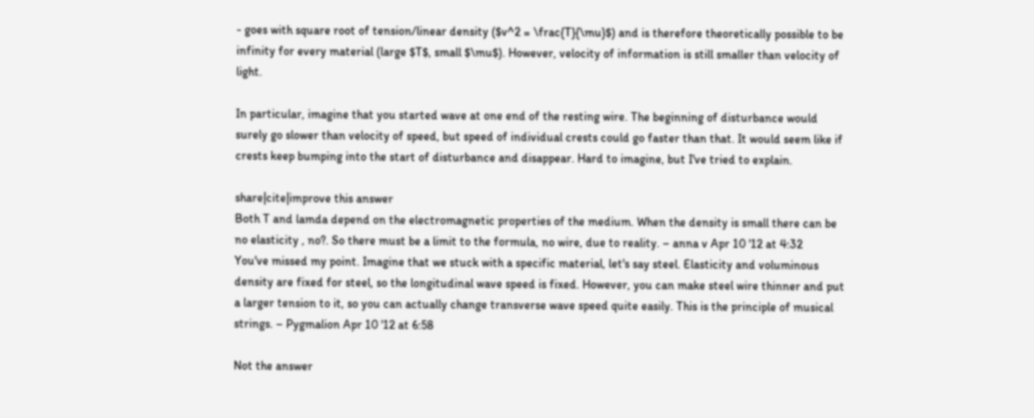- goes with square root of tension/linear density ($v^2 = \frac{T}{\mu}$) and is therefore theoretically possible to be infinity for every material (large $T$, small $\mu$). However, velocity of information is still smaller than velocity of light.

In particular, imagine that you started wave at one end of the resting wire. The beginning of disturbance would surely go slower than velocity of speed, but speed of individual crests could go faster than that. It would seem like if crests keep bumping into the start of disturbance and disappear. Hard to imagine, but I've tried to explain.

share|cite|improve this answer
Both T and lamda depend on the electromagnetic properties of the medium. When the density is small there can be no elasticity , no?. So there must be a limit to the formula, no wire, due to reality. – anna v Apr 10 '12 at 4:32
You've missed my point. Imagine that we stuck with a specific material, let's say steel. Elasticity and voluminous density are fixed for steel, so the longitudinal wave speed is fixed. However, you can make steel wire thinner and put a larger tension to it, so you can actually change transverse wave speed quite easily. This is the principle of musical strings. – Pygmalion Apr 10 '12 at 6:58

Not the answer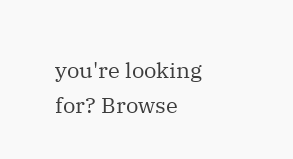you're looking for? Browse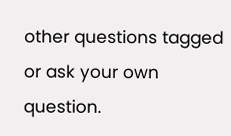other questions tagged or ask your own question.